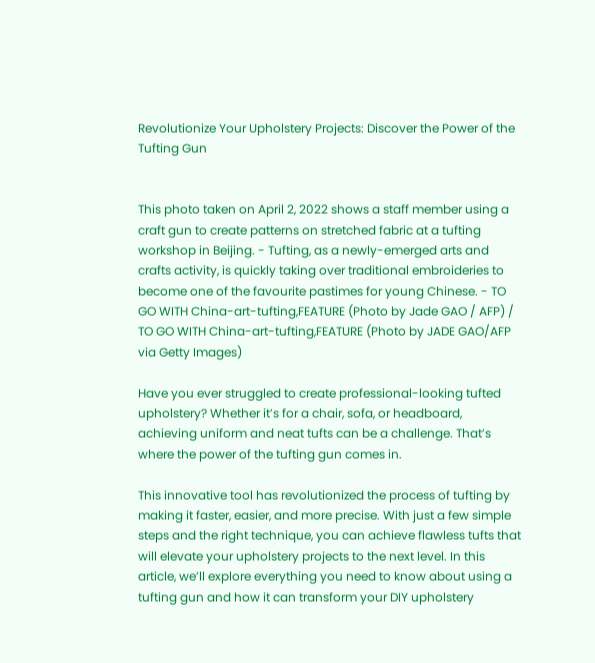Revolutionize Your Upholstery Projects: Discover the Power of the Tufting Gun


This photo taken on April 2, 2022 shows a staff member using a craft gun to create patterns on stretched fabric at a tufting workshop in Beijing. - Tufting, as a newly-emerged arts and crafts activity, is quickly taking over traditional embroideries to become one of the favourite pastimes for young Chinese. - TO GO WITH China-art-tufting,FEATURE (Photo by Jade GAO / AFP) / TO GO WITH China-art-tufting,FEATURE (Photo by JADE GAO/AFP via Getty Images)

Have you ever struggled to create professional-looking tufted upholstery? Whether it’s for a chair, sofa, or headboard, achieving uniform and neat tufts can be a challenge. That’s where the power of the tufting gun comes in.

This innovative tool has revolutionized the process of tufting by making it faster, easier, and more precise. With just a few simple steps and the right technique, you can achieve flawless tufts that will elevate your upholstery projects to the next level. In this article, we’ll explore everything you need to know about using a tufting gun and how it can transform your DIY upholstery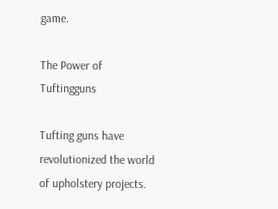game.

The Power of Tuftingguns

Tufting guns have revolutionized the world of upholstery projects.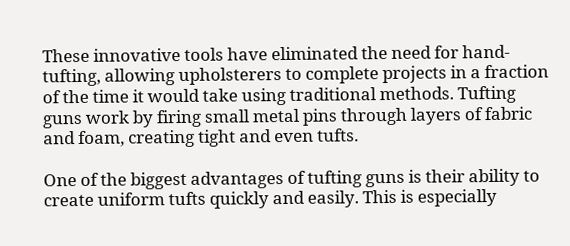These innovative tools have eliminated the need for hand-tufting, allowing upholsterers to complete projects in a fraction of the time it would take using traditional methods. Tufting guns work by firing small metal pins through layers of fabric and foam, creating tight and even tufts.

One of the biggest advantages of tufting guns is their ability to create uniform tufts quickly and easily. This is especially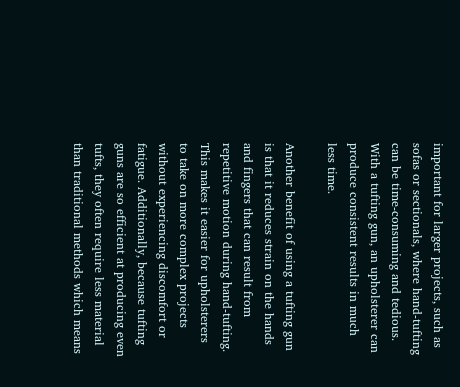important for larger projects, such as sofas or sectionals, where hand-tufting can be time-consuming and tedious. With a tufting gun, an upholsterer can produce consistent results in much less time.

Another benefit of using a tufting gun is that it reduces strain on the hands and fingers that can result from repetitive motion during hand-tufting. This makes it easier for upholsterers to take on more complex projects without experiencing discomfort or fatigue. Additionally, because tufting guns are so efficient at producing even tufts, they often require less material than traditional methods which means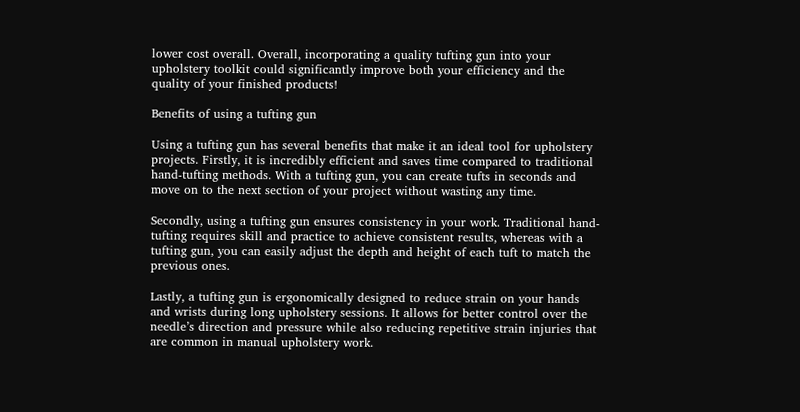lower cost overall. Overall, incorporating a quality tufting gun into your upholstery toolkit could significantly improve both your efficiency and the quality of your finished products!

Benefits of using a tufting gun

Using a tufting gun has several benefits that make it an ideal tool for upholstery projects. Firstly, it is incredibly efficient and saves time compared to traditional hand-tufting methods. With a tufting gun, you can create tufts in seconds and move on to the next section of your project without wasting any time.

Secondly, using a tufting gun ensures consistency in your work. Traditional hand-tufting requires skill and practice to achieve consistent results, whereas with a tufting gun, you can easily adjust the depth and height of each tuft to match the previous ones.

Lastly, a tufting gun is ergonomically designed to reduce strain on your hands and wrists during long upholstery sessions. It allows for better control over the needle’s direction and pressure while also reducing repetitive strain injuries that are common in manual upholstery work.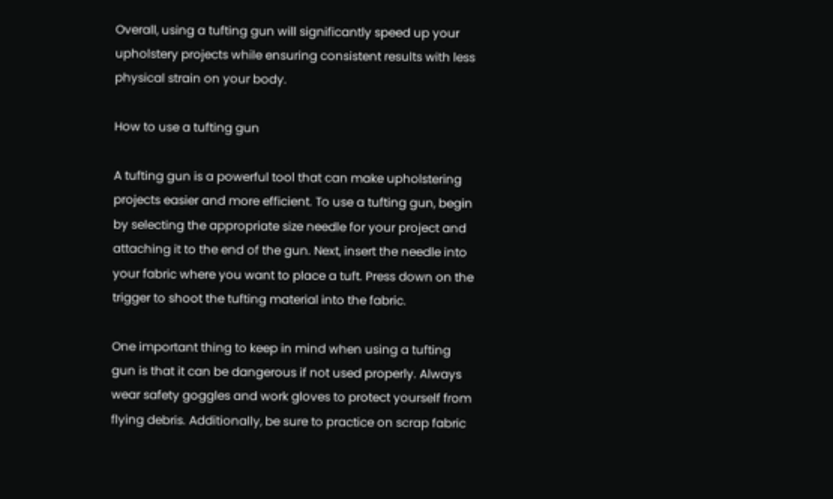Overall, using a tufting gun will significantly speed up your upholstery projects while ensuring consistent results with less physical strain on your body.

How to use a tufting gun

A tufting gun is a powerful tool that can make upholstering projects easier and more efficient. To use a tufting gun, begin by selecting the appropriate size needle for your project and attaching it to the end of the gun. Next, insert the needle into your fabric where you want to place a tuft. Press down on the trigger to shoot the tufting material into the fabric.

One important thing to keep in mind when using a tufting gun is that it can be dangerous if not used properly. Always wear safety goggles and work gloves to protect yourself from flying debris. Additionally, be sure to practice on scrap fabric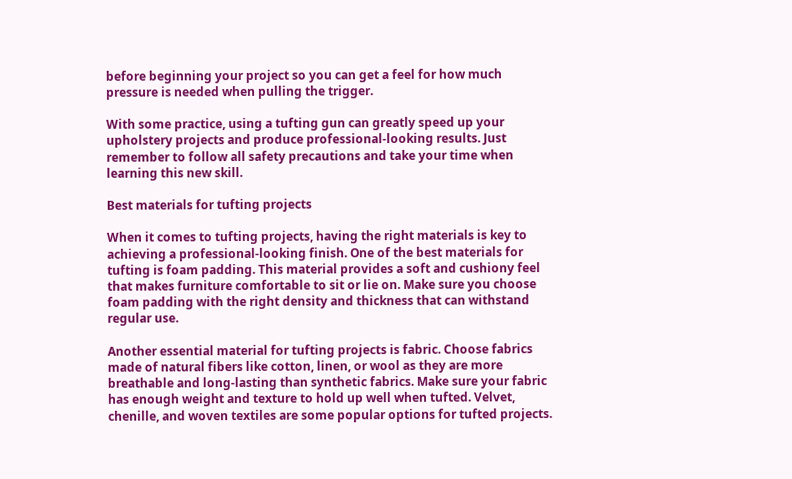before beginning your project so you can get a feel for how much pressure is needed when pulling the trigger.

With some practice, using a tufting gun can greatly speed up your upholstery projects and produce professional-looking results. Just remember to follow all safety precautions and take your time when learning this new skill.

Best materials for tufting projects

When it comes to tufting projects, having the right materials is key to achieving a professional-looking finish. One of the best materials for tufting is foam padding. This material provides a soft and cushiony feel that makes furniture comfortable to sit or lie on. Make sure you choose foam padding with the right density and thickness that can withstand regular use.

Another essential material for tufting projects is fabric. Choose fabrics made of natural fibers like cotton, linen, or wool as they are more breathable and long-lasting than synthetic fabrics. Make sure your fabric has enough weight and texture to hold up well when tufted. Velvet, chenille, and woven textiles are some popular options for tufted projects.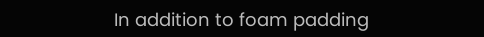In addition to foam padding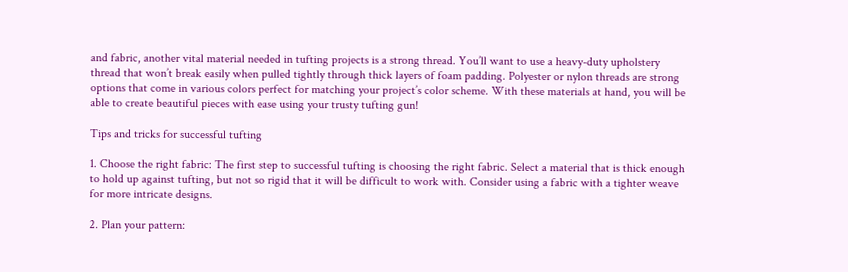and fabric, another vital material needed in tufting projects is a strong thread. You’ll want to use a heavy-duty upholstery thread that won’t break easily when pulled tightly through thick layers of foam padding. Polyester or nylon threads are strong options that come in various colors perfect for matching your project’s color scheme. With these materials at hand, you will be able to create beautiful pieces with ease using your trusty tufting gun!

Tips and tricks for successful tufting

1. Choose the right fabric: The first step to successful tufting is choosing the right fabric. Select a material that is thick enough to hold up against tufting, but not so rigid that it will be difficult to work with. Consider using a fabric with a tighter weave for more intricate designs.

2. Plan your pattern: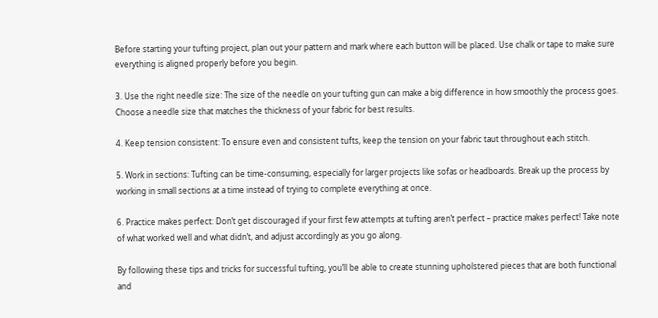Before starting your tufting project, plan out your pattern and mark where each button will be placed. Use chalk or tape to make sure everything is aligned properly before you begin.

3. Use the right needle size: The size of the needle on your tufting gun can make a big difference in how smoothly the process goes. Choose a needle size that matches the thickness of your fabric for best results.

4. Keep tension consistent: To ensure even and consistent tufts, keep the tension on your fabric taut throughout each stitch.

5. Work in sections: Tufting can be time-consuming, especially for larger projects like sofas or headboards. Break up the process by working in small sections at a time instead of trying to complete everything at once.

6. Practice makes perfect: Don’t get discouraged if your first few attempts at tufting aren’t perfect – practice makes perfect! Take note of what worked well and what didn’t, and adjust accordingly as you go along.

By following these tips and tricks for successful tufting, you’ll be able to create stunning upholstered pieces that are both functional and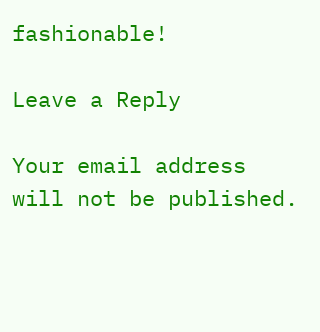fashionable!

Leave a Reply

Your email address will not be published.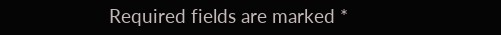Required fields are marked *